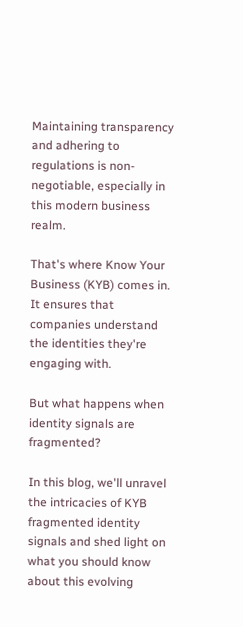Maintaining transparency and adhering to regulations is non-negotiable, especially in this modern business realm.

That's where Know Your Business (KYB) comes in. It ensures that companies understand the identities they're engaging with.

But what happens when identity signals are fragmented?

In this blog, we'll unravel the intricacies of KYB fragmented identity signals and shed light on what you should know about this evolving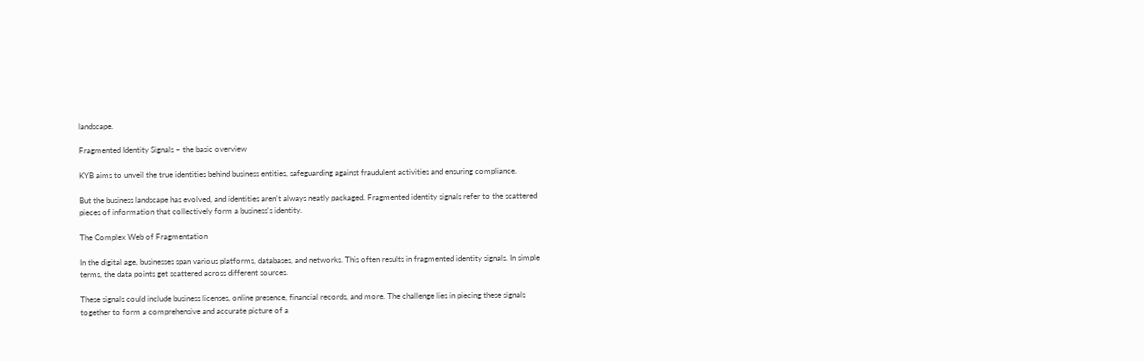landscape.

Fragmented Identity Signals – the basic overview

KYB aims to unveil the true identities behind business entities, safeguarding against fraudulent activities and ensuring compliance.

But the business landscape has evolved, and identities aren't always neatly packaged. Fragmented identity signals refer to the scattered pieces of information that collectively form a business's identity.

The Complex Web of Fragmentation

In the digital age, businesses span various platforms, databases, and networks. This often results in fragmented identity signals. In simple terms, the data points get scattered across different sources.

These signals could include business licenses, online presence, financial records, and more. The challenge lies in piecing these signals together to form a comprehensive and accurate picture of a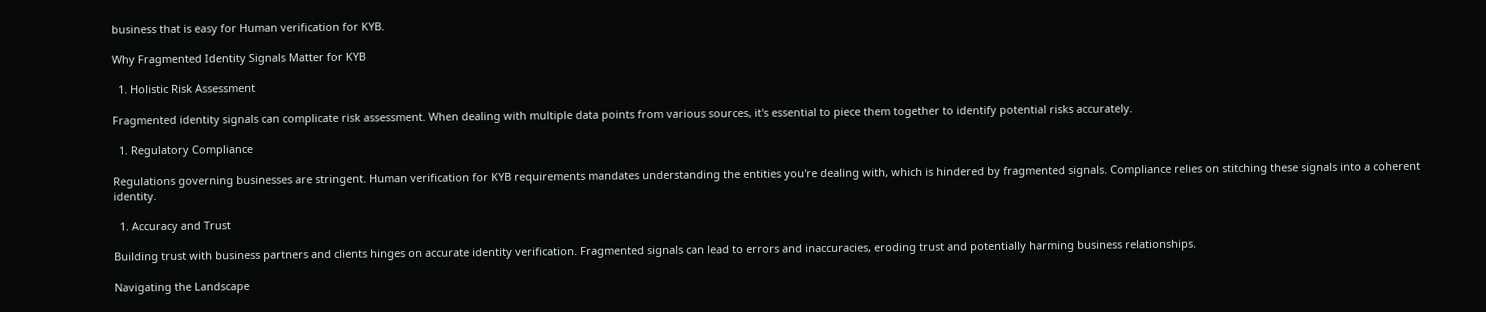business that is easy for Human verification for KYB.

Why Fragmented Identity Signals Matter for KYB

  1. Holistic Risk Assessment

Fragmented identity signals can complicate risk assessment. When dealing with multiple data points from various sources, it's essential to piece them together to identify potential risks accurately.

  1. Regulatory Compliance

Regulations governing businesses are stringent. Human verification for KYB requirements mandates understanding the entities you're dealing with, which is hindered by fragmented signals. Compliance relies on stitching these signals into a coherent identity.

  1. Accuracy and Trust

Building trust with business partners and clients hinges on accurate identity verification. Fragmented signals can lead to errors and inaccuracies, eroding trust and potentially harming business relationships.

Navigating the Landscape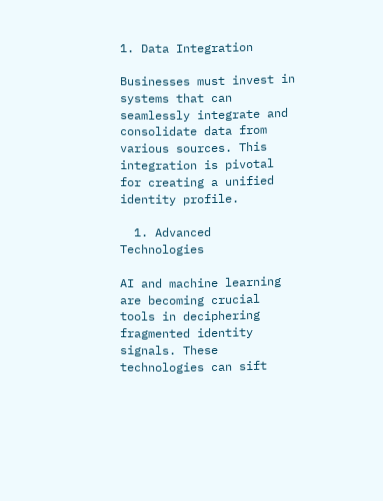1. Data Integration

Businesses must invest in systems that can seamlessly integrate and consolidate data from various sources. This integration is pivotal for creating a unified identity profile.

  1. Advanced Technologies

AI and machine learning are becoming crucial tools in deciphering fragmented identity signals. These technologies can sift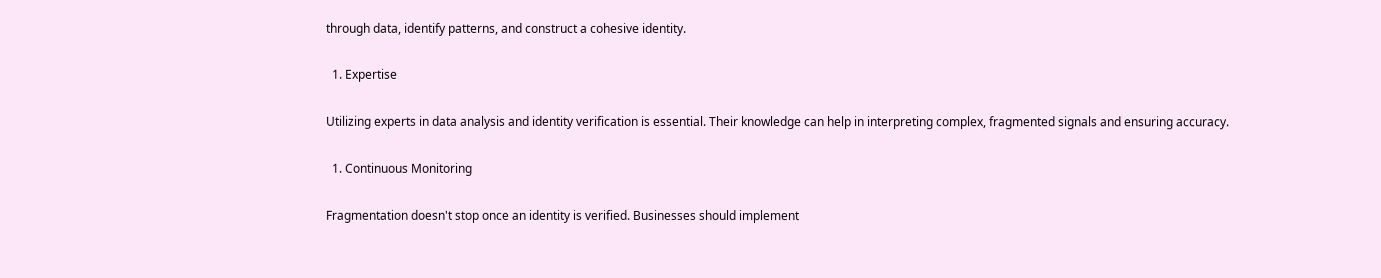through data, identify patterns, and construct a cohesive identity.

  1. Expertise

Utilizing experts in data analysis and identity verification is essential. Their knowledge can help in interpreting complex, fragmented signals and ensuring accuracy.

  1. Continuous Monitoring

Fragmentation doesn't stop once an identity is verified. Businesses should implement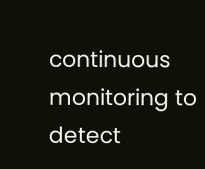continuous monitoring to detect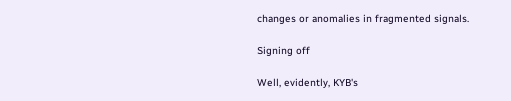changes or anomalies in fragmented signals.

Signing off

Well, evidently, KYB's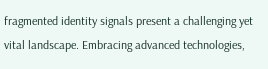fragmented identity signals present a challenging yet vital landscape. Embracing advanced technologies,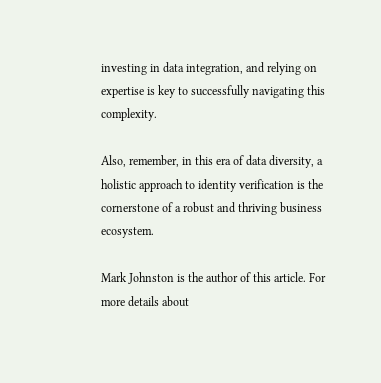investing in data integration, and relying on expertise is key to successfully navigating this complexity.

Also, remember, in this era of data diversity, a holistic approach to identity verification is the cornerstone of a robust and thriving business ecosystem.

Mark Johnston is the author of this article. For more details about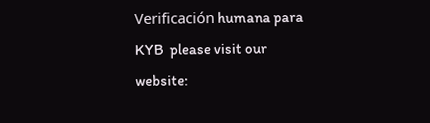Verificación humana para KYB  please visit our website: